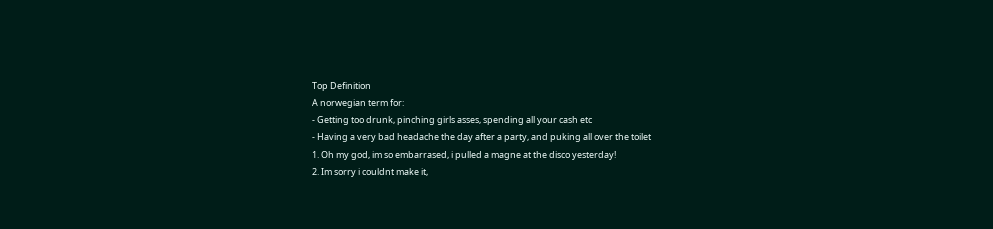Top Definition
A norwegian term for:
- Getting too drunk, pinching girls asses, spending all your cash etc
- Having a very bad headache the day after a party, and puking all over the toilet
1. Oh my god, im so embarrased, i pulled a magne at the disco yesterday!
2. Im sorry i couldnt make it,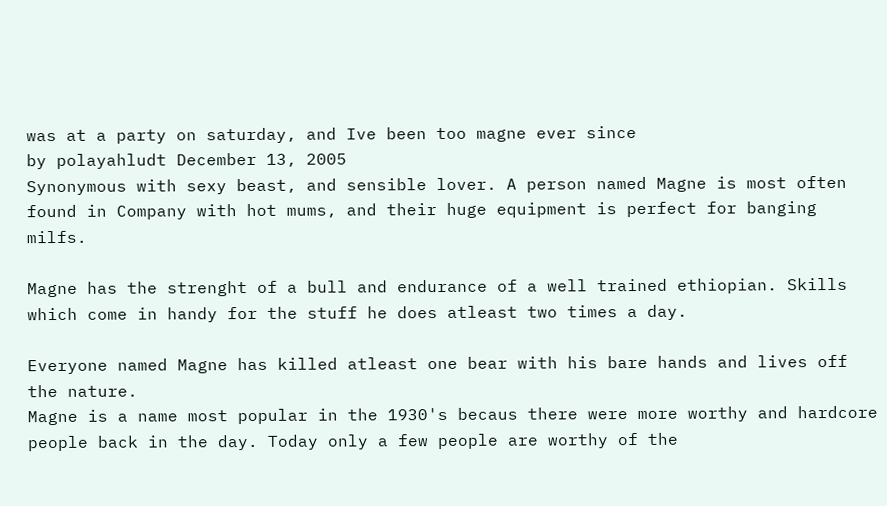was at a party on saturday, and Ive been too magne ever since
by polayahludt December 13, 2005
Synonymous with sexy beast, and sensible lover. A person named Magne is most often found in Company with hot mums, and their huge equipment is perfect for banging milfs.

Magne has the strenght of a bull and endurance of a well trained ethiopian. Skills which come in handy for the stuff he does atleast two times a day.

Everyone named Magne has killed atleast one bear with his bare hands and lives off the nature.
Magne is a name most popular in the 1930's becaus there were more worthy and hardcore people back in the day. Today only a few people are worthy of the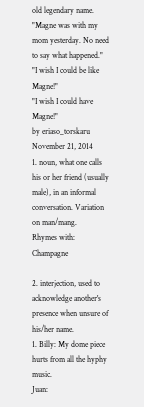old legendary name.
"Magne was with my mom yesterday. No need to say what happened."
"I wish I could be like Magne!"
"I wish I could have Magne!"
by eriaso_torskaru November 21, 2014
1. noun, what one calls his or her friend (usually male), in an informal conversation. Variation on man/mang.
Rhymes with: Champagne

2. interjection, used to acknowledge another's presence when unsure of his/her name.
1. Billy: My dome piece hurts from all the hyphy music.
Juan: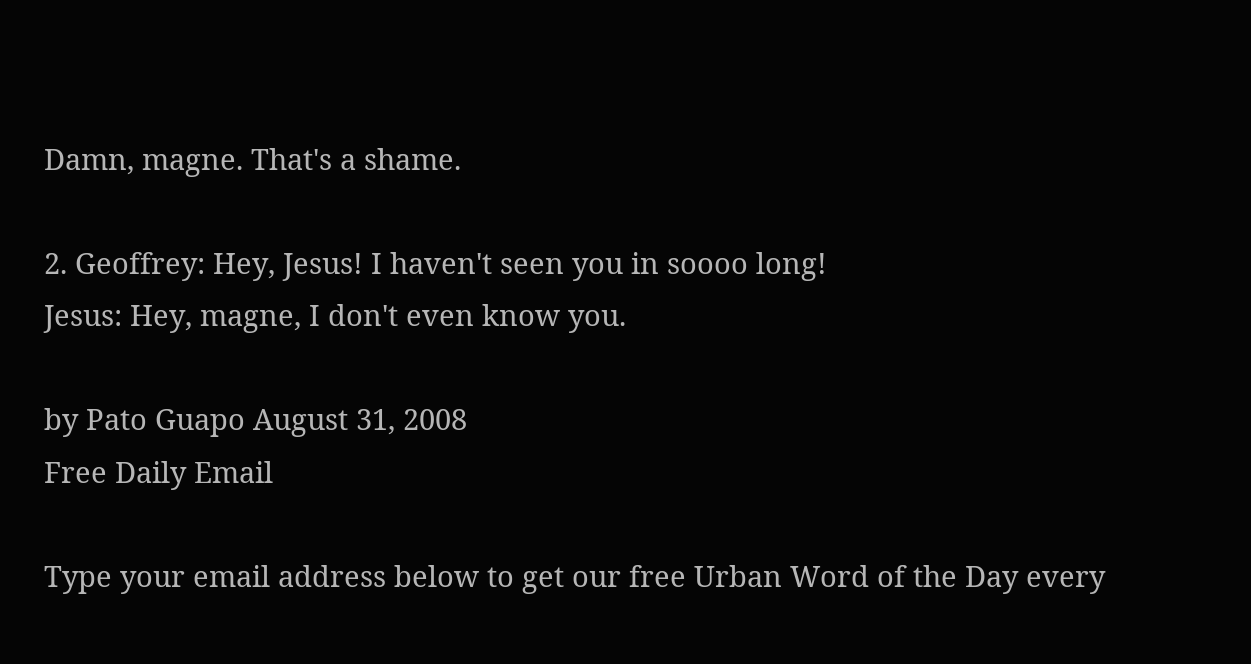Damn, magne. That's a shame.

2. Geoffrey: Hey, Jesus! I haven't seen you in soooo long!
Jesus: Hey, magne, I don't even know you.

by Pato Guapo August 31, 2008
Free Daily Email

Type your email address below to get our free Urban Word of the Day every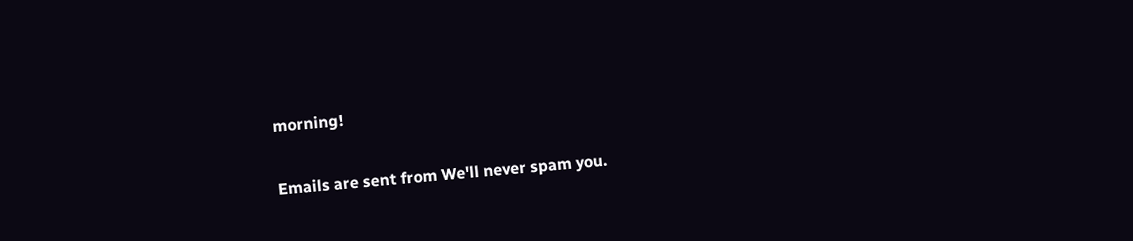morning!

Emails are sent from We'll never spam you.